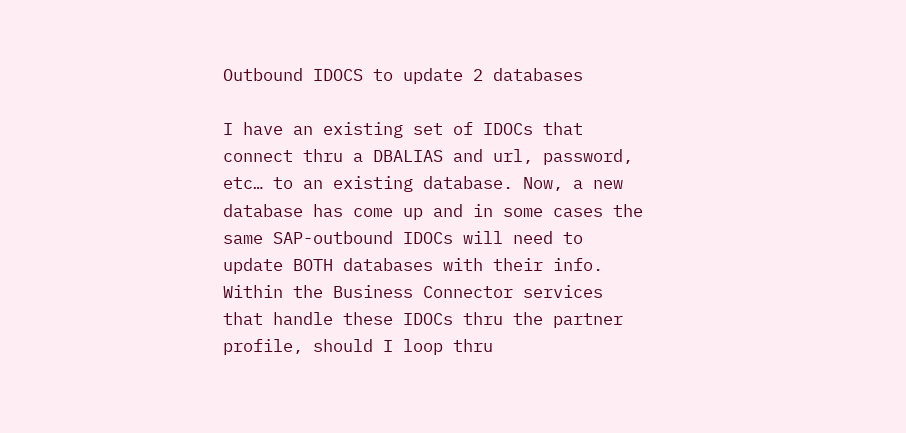Outbound IDOCS to update 2 databases

I have an existing set of IDOCs that connect thru a DBALIAS and url, password, etc… to an existing database. Now, a new database has come up and in some cases the same SAP-outbound IDOCs will need to update BOTH databases with their info. Within the Business Connector services that handle these IDOCs thru the partner profile, should I loop thru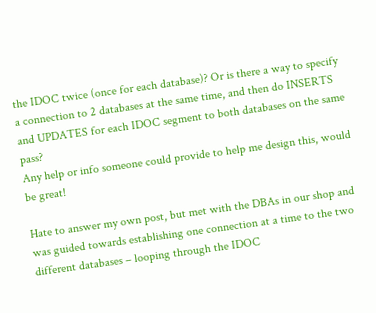the IDOC twice (once for each database)? Or is there a way to specify a connection to 2 databases at the same time, and then do INSERTS and UPDATES for each IDOC segment to both databases on the same pass?
Any help or info someone could provide to help me design this, would be great!

Hate to answer my own post, but met with the DBAs in our shop and was guided towards establishing one connection at a time to the two different databases – looping through the IDOC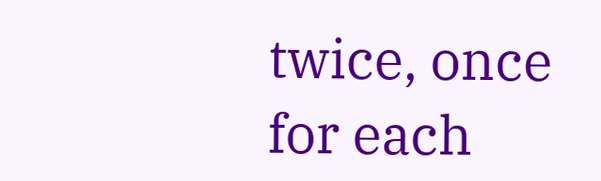twice, once for each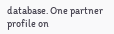database. One partner profile on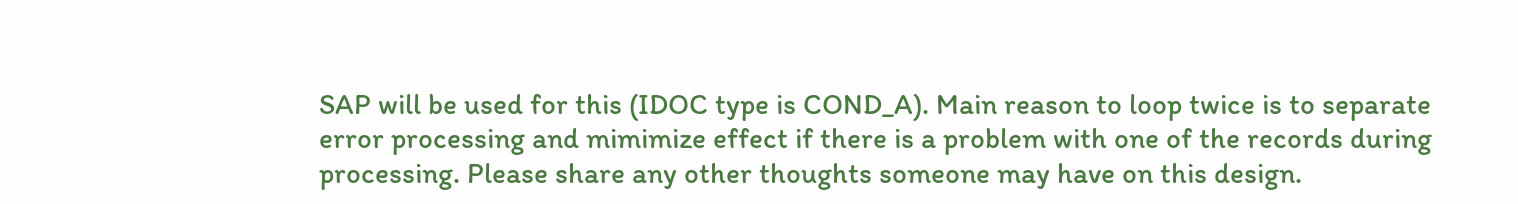SAP will be used for this (IDOC type is COND_A). Main reason to loop twice is to separate error processing and mimimize effect if there is a problem with one of the records during processing. Please share any other thoughts someone may have on this design.